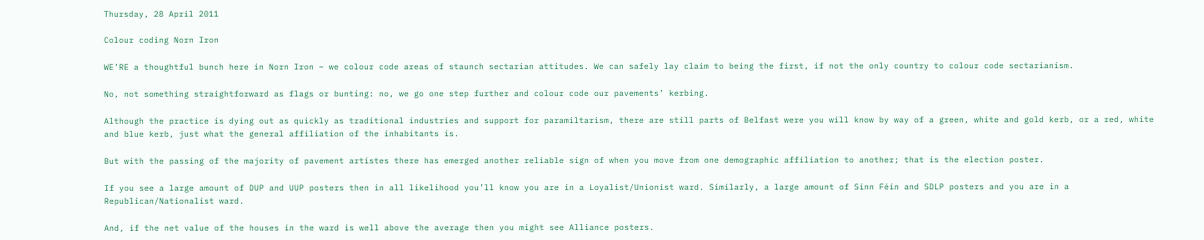Thursday, 28 April 2011

Colour coding Norn Iron

WE’RE a thoughtful bunch here in Norn Iron – we colour code areas of staunch sectarian attitudes. We can safely lay claim to being the first, if not the only country to colour code sectarianism.

No, not something straightforward as flags or bunting: no, we go one step further and colour code our pavements’ kerbing.

Although the practice is dying out as quickly as traditional industries and support for paramiltarism, there are still parts of Belfast were you will know by way of a green, white and gold kerb, or a red, white and blue kerb, just what the general affiliation of the inhabitants is.

But with the passing of the majority of pavement artistes there has emerged another reliable sign of when you move from one demographic affiliation to another; that is the election poster.

If you see a large amount of DUP and UUP posters then in all likelihood you’ll know you are in a Loyalist/Unionist ward. Similarly, a large amount of Sinn Féin and SDLP posters and you are in a Republican/Nationalist ward.

And, if the net value of the houses in the ward is well above the average then you might see Alliance posters.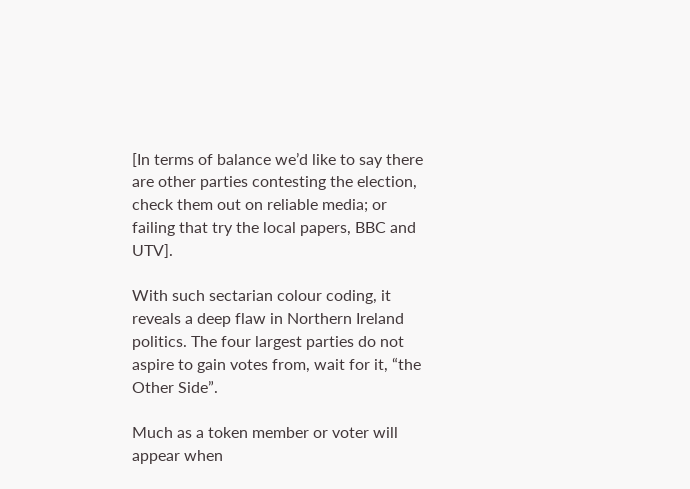[In terms of balance we’d like to say there are other parties contesting the election, check them out on reliable media; or failing that try the local papers, BBC and UTV].

With such sectarian colour coding, it reveals a deep flaw in Northern Ireland politics. The four largest parties do not aspire to gain votes from, wait for it, “the Other Side”.

Much as a token member or voter will appear when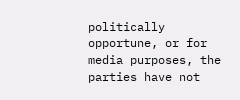politically opportune, or for media purposes, the parties have not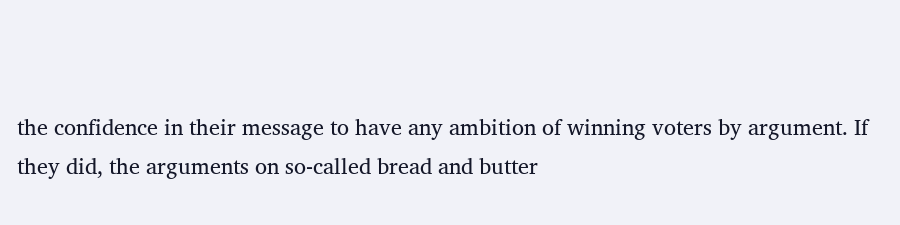the confidence in their message to have any ambition of winning voters by argument. If they did, the arguments on so-called bread and butter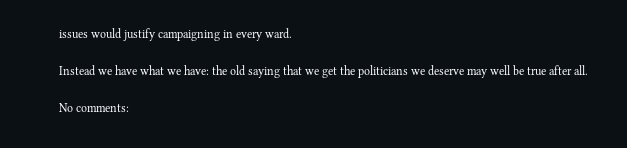issues would justify campaigning in every ward.

Instead we have what we have: the old saying that we get the politicians we deserve may well be true after all.

No comments: